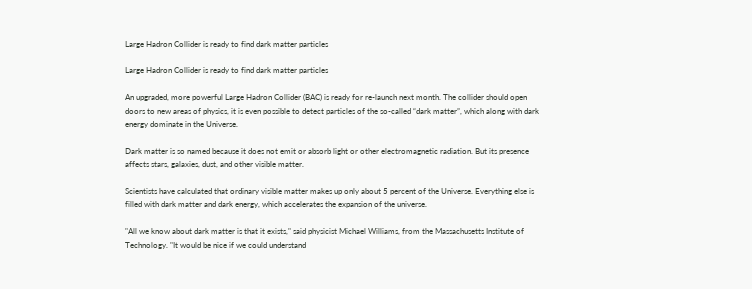Large Hadron Collider is ready to find dark matter particles

Large Hadron Collider is ready to find dark matter particles

An upgraded, more powerful Large Hadron Collider (BAC) is ready for re-launch next month. The collider should open doors to new areas of physics, it is even possible to detect particles of the so-called “dark matter”, which along with dark energy dominate in the Universe.

Dark matter is so named because it does not emit or absorb light or other electromagnetic radiation. But its presence affects stars, galaxies, dust, and other visible matter.

Scientists have calculated that ordinary visible matter makes up only about 5 percent of the Universe. Everything else is filled with dark matter and dark energy, which accelerates the expansion of the universe.

"All we know about dark matter is that it exists," said physicist Michael Williams, from the Massachusetts Institute of Technology. "It would be nice if we could understand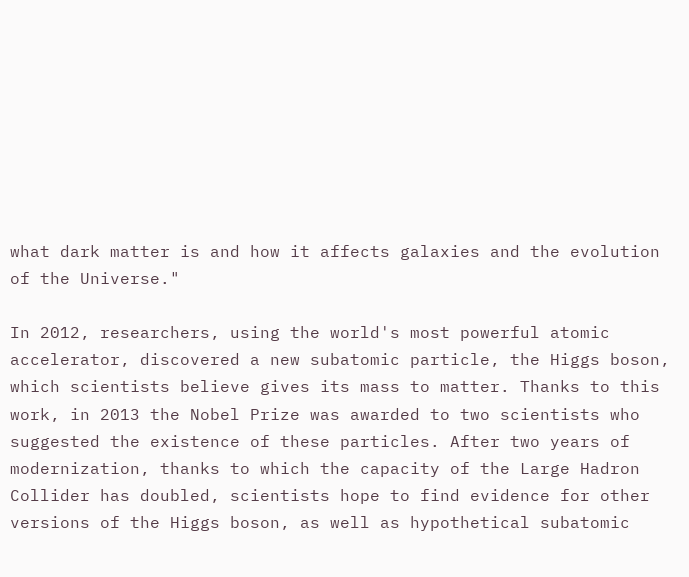what dark matter is and how it affects galaxies and the evolution of the Universe."

In 2012, researchers, using the world's most powerful atomic accelerator, discovered a new subatomic particle, the Higgs boson, which scientists believe gives its mass to matter. Thanks to this work, in 2013 the Nobel Prize was awarded to two scientists who suggested the existence of these particles. After two years of modernization, thanks to which the capacity of the Large Hadron Collider has doubled, scientists hope to find evidence for other versions of the Higgs boson, as well as hypothetical subatomic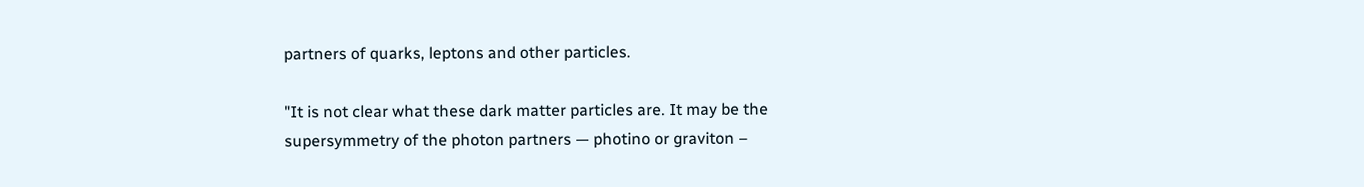partners of quarks, leptons and other particles.

"It is not clear what these dark matter particles are. It may be the supersymmetry of the photon partners — photino or graviton –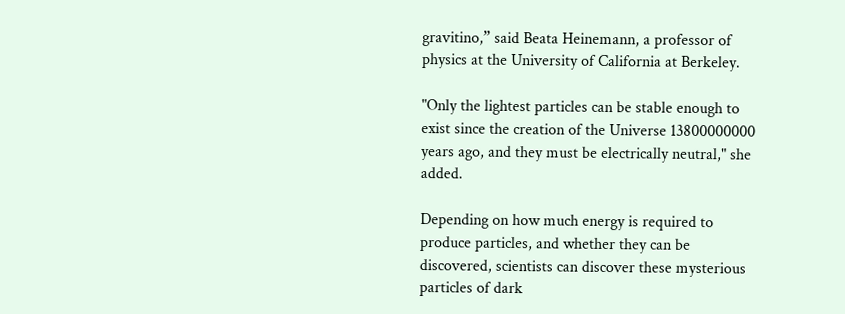gravitino,” said Beata Heinemann, a professor of physics at the University of California at Berkeley.

"Only the lightest particles can be stable enough to exist since the creation of the Universe 13800000000 years ago, and they must be electrically neutral," she added.

Depending on how much energy is required to produce particles, and whether they can be discovered, scientists can discover these mysterious particles of dark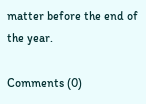matter before the end of the year.

Comments (0)